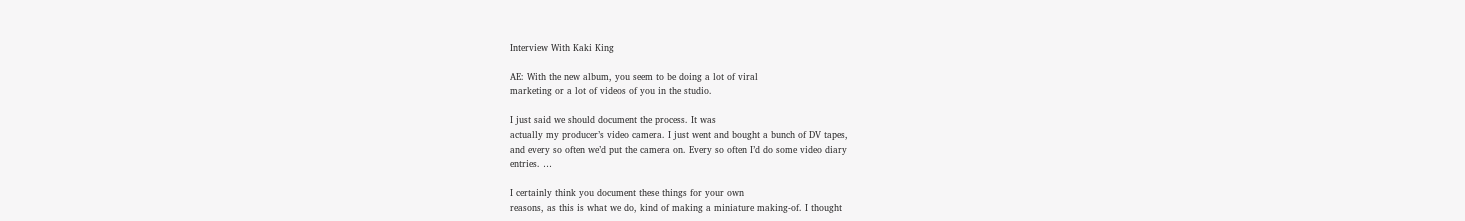Interview With Kaki King

AE: With the new album, you seem to be doing a lot of viral
marketing or a lot of videos of you in the studio.

I just said we should document the process. It was
actually my producer’s video camera. I just went and bought a bunch of DV tapes,
and every so often we’d put the camera on. Every so often I’d do some video diary
entries. …

I certainly think you document these things for your own
reasons, as this is what we do, kind of making a miniature making-of. I thought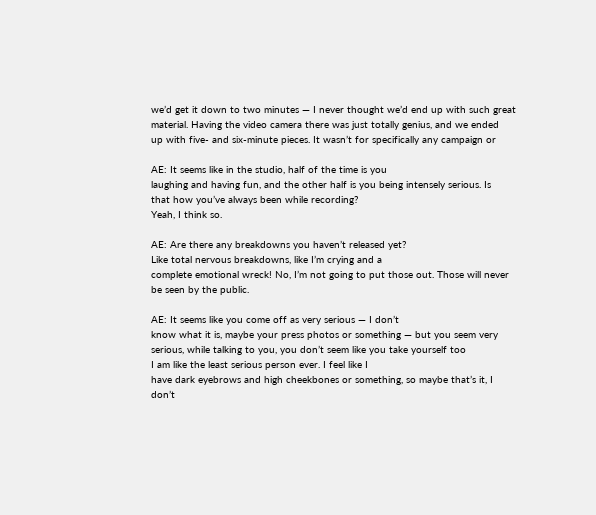we’d get it down to two minutes — I never thought we’d end up with such great
material. Having the video camera there was just totally genius, and we ended
up with five- and six-minute pieces. It wasn’t for specifically any campaign or

AE: It seems like in the studio, half of the time is you
laughing and having fun, and the other half is you being intensely serious. Is
that how you’ve always been while recording?
Yeah, I think so.

AE: Are there any breakdowns you haven’t released yet?
Like total nervous breakdowns, like I’m crying and a
complete emotional wreck! No, I’m not going to put those out. Those will never
be seen by the public.

AE: It seems like you come off as very serious — I don’t
know what it is, maybe your press photos or something — but you seem very
serious, while talking to you, you don’t seem like you take yourself too
I am like the least serious person ever. I feel like I
have dark eyebrows and high cheekbones or something, so maybe that’s it, I
don’t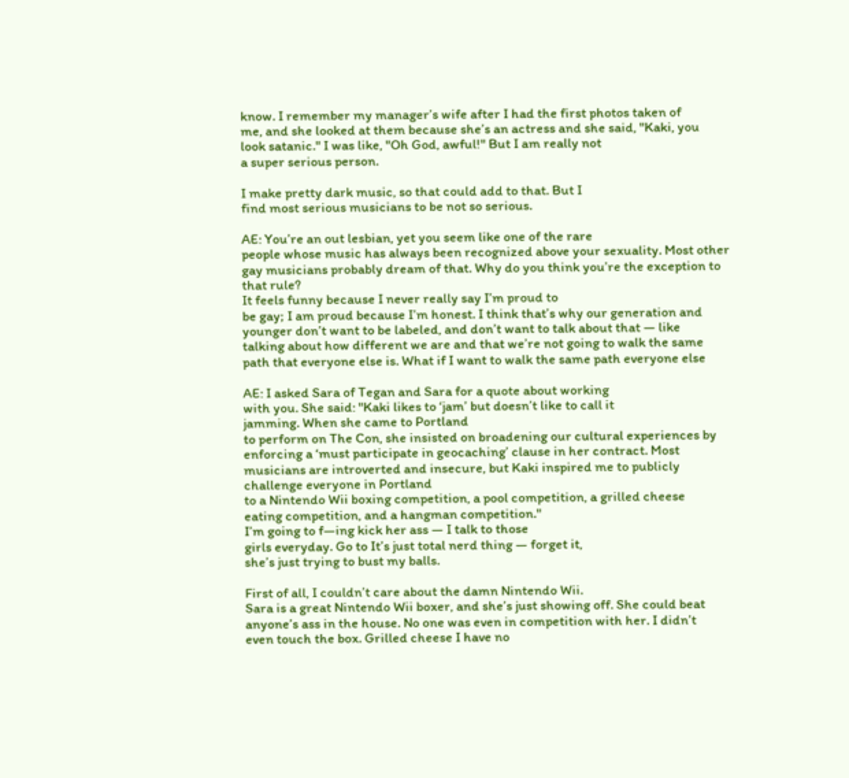know. I remember my manager’s wife after I had the first photos taken of
me, and she looked at them because she’s an actress and she said, "Kaki, you
look satanic." I was like, "Oh God, awful!" But I am really not
a super serious person.

I make pretty dark music, so that could add to that. But I
find most serious musicians to be not so serious.

AE: You’re an out lesbian, yet you seem like one of the rare
people whose music has always been recognized above your sexuality. Most other
gay musicians probably dream of that. Why do you think you’re the exception to
that rule?
It feels funny because I never really say I’m proud to
be gay; I am proud because I’m honest. I think that’s why our generation and
younger don’t want to be labeled, and don’t want to talk about that — like
talking about how different we are and that we’re not going to walk the same
path that everyone else is. What if I want to walk the same path everyone else

AE: I asked Sara of Tegan and Sara for a quote about working
with you. She said: "Kaki likes to ‘jam’ but doesn’t like to call it
jamming. When she came to Portland
to perform on The Con, she insisted on broadening our cultural experiences by
enforcing a ‘must participate in geocaching’ clause in her contract. Most
musicians are introverted and insecure, but Kaki inspired me to publicly
challenge everyone in Portland
to a Nintendo Wii boxing competition, a pool competition, a grilled cheese
eating competition, and a hangman competition."
I’m going to f—ing kick her ass — I talk to those
girls everyday. Go to It’s just total nerd thing — forget it,
she’s just trying to bust my balls.

First of all, I couldn’t care about the damn Nintendo Wii.
Sara is a great Nintendo Wii boxer, and she’s just showing off. She could beat
anyone’s ass in the house. No one was even in competition with her. I didn’t
even touch the box. Grilled cheese I have no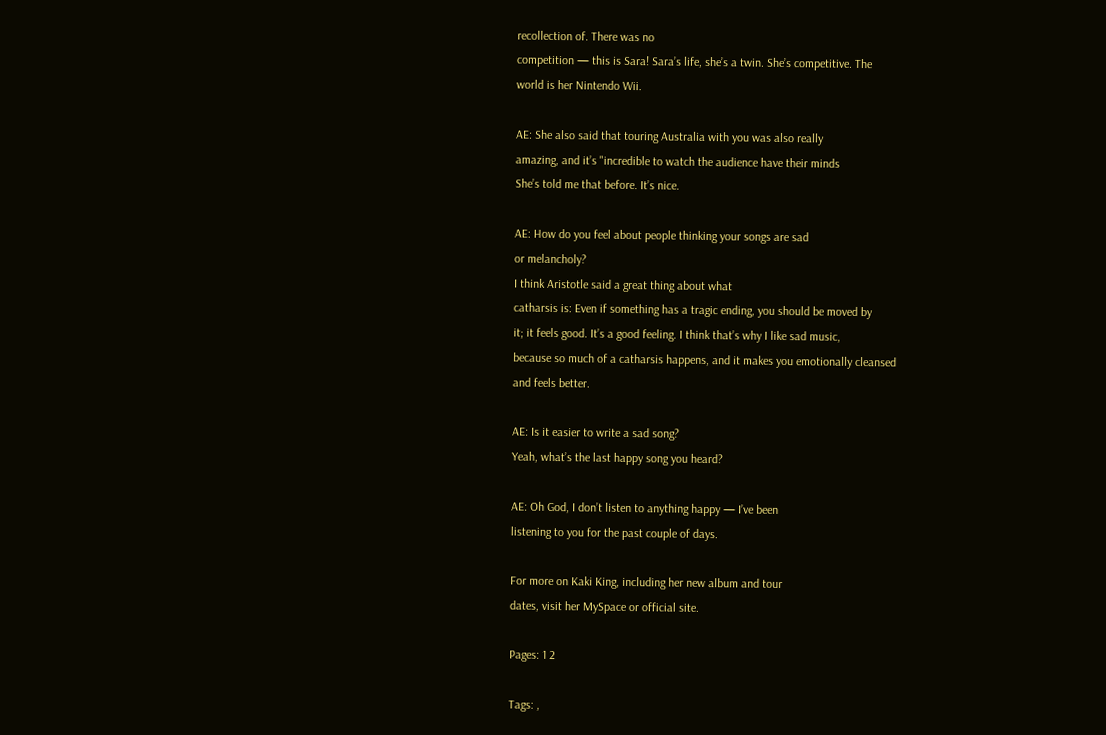recollection of. There was no
competition — this is Sara! Sara’s life, she’s a twin. She’s competitive. The
world is her Nintendo Wii.

AE: She also said that touring Australia with you was also really
amazing, and it’s "incredible to watch the audience have their minds
She’s told me that before. It’s nice.

AE: How do you feel about people thinking your songs are sad
or melancholy?
I think Aristotle said a great thing about what
catharsis is: Even if something has a tragic ending, you should be moved by
it; it feels good. It’s a good feeling. I think that’s why I like sad music,
because so much of a catharsis happens, and it makes you emotionally cleansed
and feels better.

AE: Is it easier to write a sad song?
Yeah, what’s the last happy song you heard?

AE: Oh God, I don’t listen to anything happy — I’ve been
listening to you for the past couple of days.

For more on Kaki King, including her new album and tour
dates, visit her MySpace or official site.

Pages: 1 2

Tags: ,